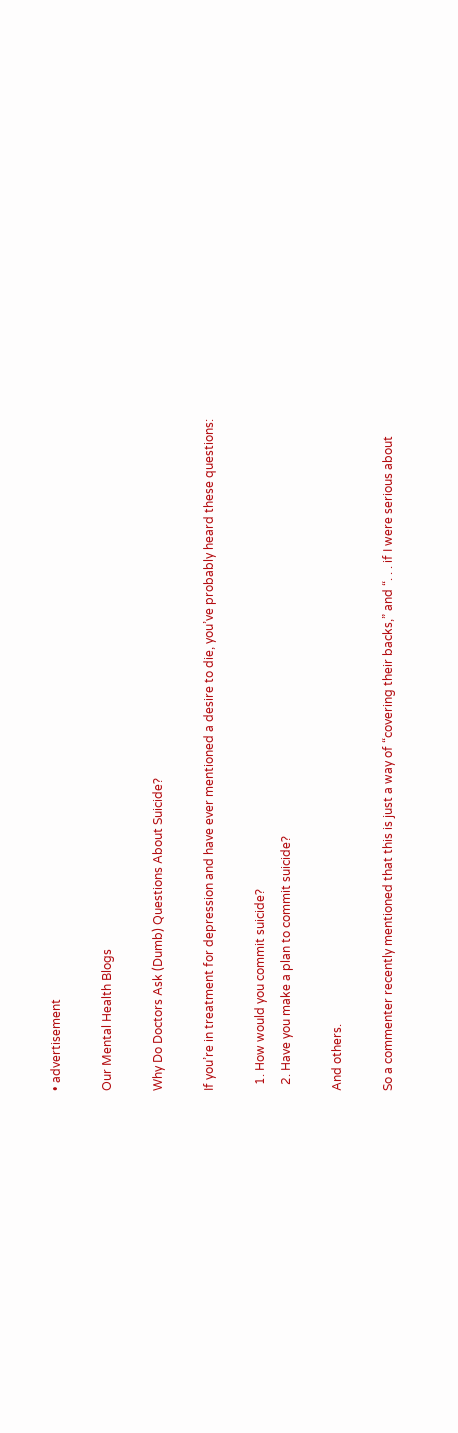• advertisement

Our Mental Health Blogs

Why Do Doctors Ask (Dumb) Questions About Suicide?

If you’re in treatment for depression and have ever mentioned a desire to die, you’ve probably heard these questions:

  1. How would you commit suicide?
  2. Have you make a plan to commit suicide?

And others.

So a commenter recently mentioned that this is just a way of “covering their backs,” and “. . . if I were serious about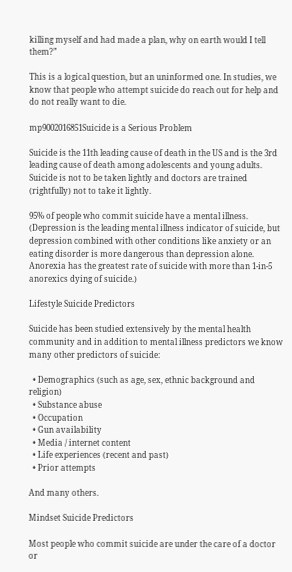killing myself and had made a plan, why on earth would I tell them?”

This is a logical question, but an uninformed one. In studies, we know that people who attempt suicide do reach out for help and do not really want to die.

mp9002016851Suicide is a Serious Problem

Suicide is the 11th leading cause of death in the US and is the 3rd leading cause of death among adolescents and young adults. Suicide is not to be taken lightly and doctors are trained (rightfully) not to take it lightly.

95% of people who commit suicide have a mental illness. (Depression is the leading mental illness indicator of suicide, but depression combined with other conditions like anxiety or an eating disorder is more dangerous than depression alone. Anorexia has the greatest rate of suicide with more than 1-in-5 anorexics dying of suicide.)

Lifestyle Suicide Predictors

Suicide has been studied extensively by the mental health community and in addition to mental illness predictors we know many other predictors of suicide:

  • Demographics (such as age, sex, ethnic background and religion)
  • Substance abuse
  • Occupation
  • Gun availability
  • Media / internet content
  • Life experiences (recent and past)
  • Prior attempts

And many others.

Mindset Suicide Predictors

Most people who commit suicide are under the care of a doctor or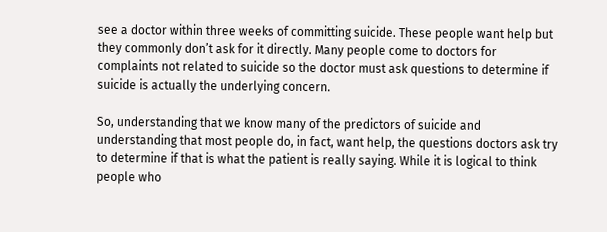see a doctor within three weeks of committing suicide. These people want help but they commonly don’t ask for it directly. Many people come to doctors for complaints not related to suicide so the doctor must ask questions to determine if suicide is actually the underlying concern.

So, understanding that we know many of the predictors of suicide and understanding that most people do, in fact, want help, the questions doctors ask try to determine if that is what the patient is really saying. While it is logical to think people who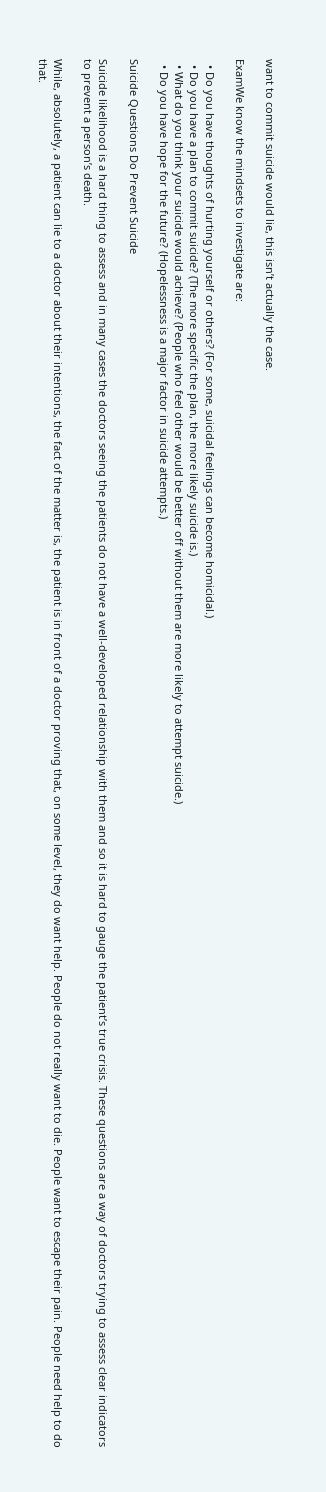want to commit suicide would lie, this isn’t actually the case.

ExamWe know the mindsets to investigate are:

  • Do you have thoughts of hurting yourself or others? (For some, suicidal feelings can become homicidal.)
  • Do you have a plan to commit suicide? (The more specific the plan, the more likely suicide is.)
  • What do you think your suicide would achieve? (People who feel other would be better off without them are more likely to attempt suicide.)
  • Do you have hope for the future? (Hopelessness is a major factor in suicide attempts.)

Suicide Questions Do Prevent Suicide

Suicide likelihood is a hard thing to assess and in many cases the doctors seeing the patients do not have a well-developed relationship with them and so it is hard to gauge the patient’s true crisis. These questions are a way of doctors trying to assess clear indicators to prevent a person’s death.

While, absolutely, a patient can lie to a doctor about their intentions, the fact of the matter is, the patient is in front of a doctor proving that, on some level, they do want help. People do not really want to die. People want to escape their pain. People need help to do that.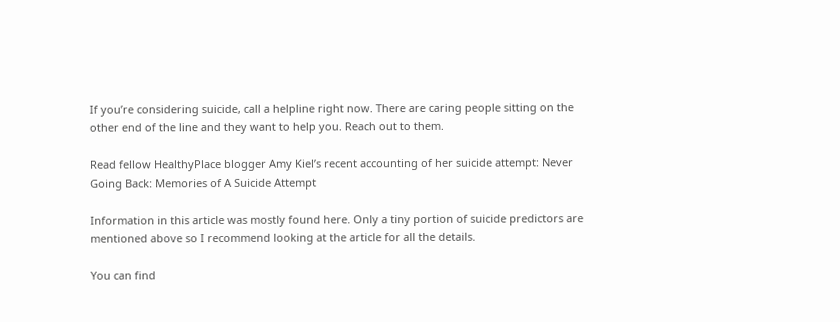If you’re considering suicide, call a helpline right now. There are caring people sitting on the other end of the line and they want to help you. Reach out to them.

Read fellow HealthyPlace blogger Amy Kiel’s recent accounting of her suicide attempt: Never Going Back: Memories of A Suicide Attempt

Information in this article was mostly found here. Only a tiny portion of suicide predictors are mentioned above so I recommend looking at the article for all the details.

You can find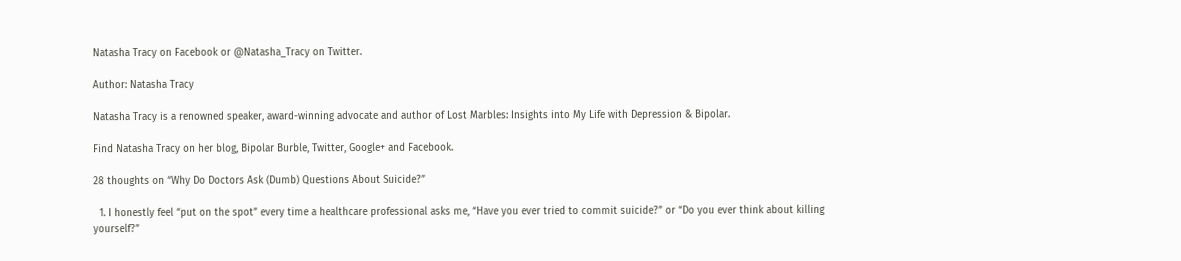Natasha Tracy on Facebook or @Natasha_Tracy on Twitter.

Author: Natasha Tracy

Natasha Tracy is a renowned speaker, award-winning advocate and author of Lost Marbles: Insights into My Life with Depression & Bipolar.

Find Natasha Tracy on her blog, Bipolar Burble, Twitter, Google+ and Facebook.

28 thoughts on “Why Do Doctors Ask (Dumb) Questions About Suicide?”

  1. I honestly feel “put on the spot” every time a healthcare professional asks me, “Have you ever tried to commit suicide?” or “Do you ever think about killing yourself?”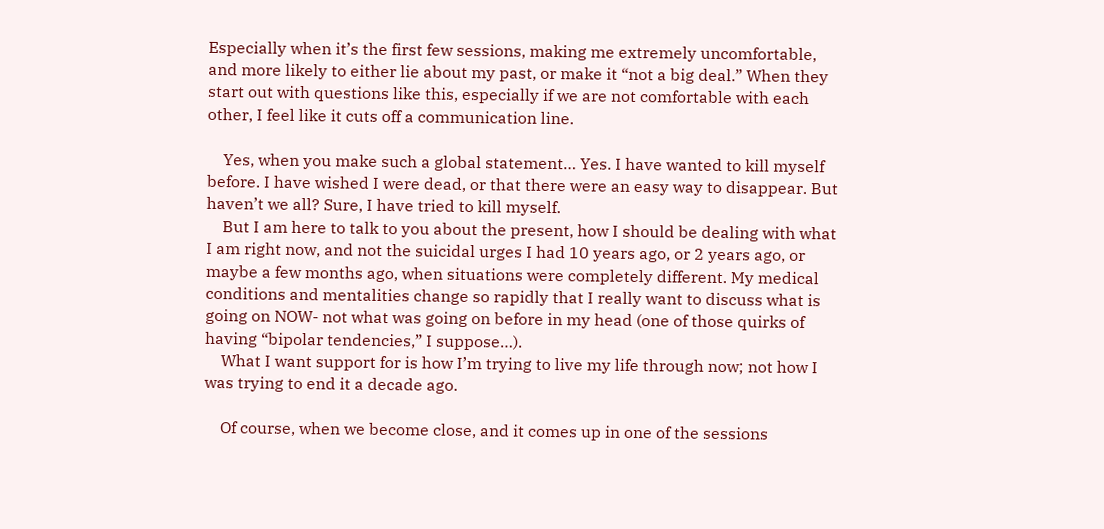Especially when it’s the first few sessions, making me extremely uncomfortable, and more likely to either lie about my past, or make it “not a big deal.” When they start out with questions like this, especially if we are not comfortable with each other, I feel like it cuts off a communication line.

    Yes, when you make such a global statement… Yes. I have wanted to kill myself before. I have wished I were dead, or that there were an easy way to disappear. But haven’t we all? Sure, I have tried to kill myself.
    But I am here to talk to you about the present, how I should be dealing with what I am right now, and not the suicidal urges I had 10 years ago, or 2 years ago, or maybe a few months ago, when situations were completely different. My medical conditions and mentalities change so rapidly that I really want to discuss what is going on NOW- not what was going on before in my head (one of those quirks of having “bipolar tendencies,” I suppose…).
    What I want support for is how I’m trying to live my life through now; not how I was trying to end it a decade ago.

    Of course, when we become close, and it comes up in one of the sessions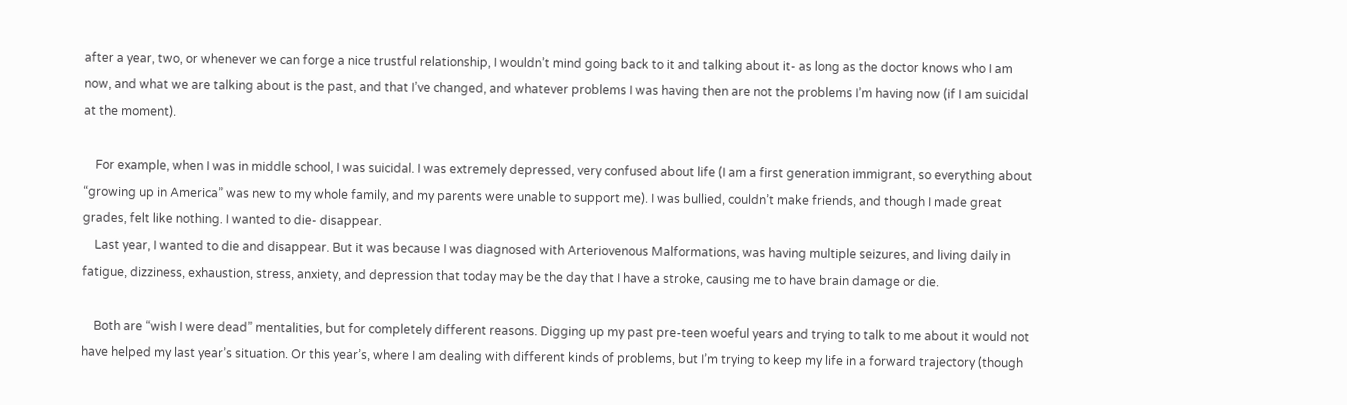after a year, two, or whenever we can forge a nice trustful relationship, I wouldn’t mind going back to it and talking about it- as long as the doctor knows who I am now, and what we are talking about is the past, and that I’ve changed, and whatever problems I was having then are not the problems I’m having now (if I am suicidal at the moment).

    For example, when I was in middle school, I was suicidal. I was extremely depressed, very confused about life (I am a first generation immigrant, so everything about “growing up in America” was new to my whole family, and my parents were unable to support me). I was bullied, couldn’t make friends, and though I made great grades, felt like nothing. I wanted to die- disappear.
    Last year, I wanted to die and disappear. But it was because I was diagnosed with Arteriovenous Malformations, was having multiple seizures, and living daily in fatigue, dizziness, exhaustion, stress, anxiety, and depression that today may be the day that I have a stroke, causing me to have brain damage or die.

    Both are “wish I were dead” mentalities, but for completely different reasons. Digging up my past pre-teen woeful years and trying to talk to me about it would not have helped my last year’s situation. Or this year’s, where I am dealing with different kinds of problems, but I’m trying to keep my life in a forward trajectory (though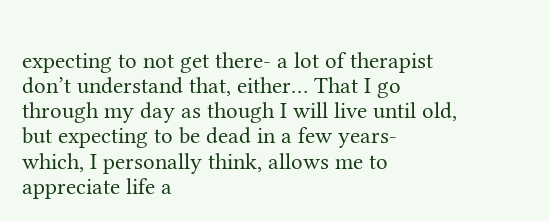expecting to not get there- a lot of therapist don’t understand that, either… That I go through my day as though I will live until old, but expecting to be dead in a few years- which, I personally think, allows me to appreciate life a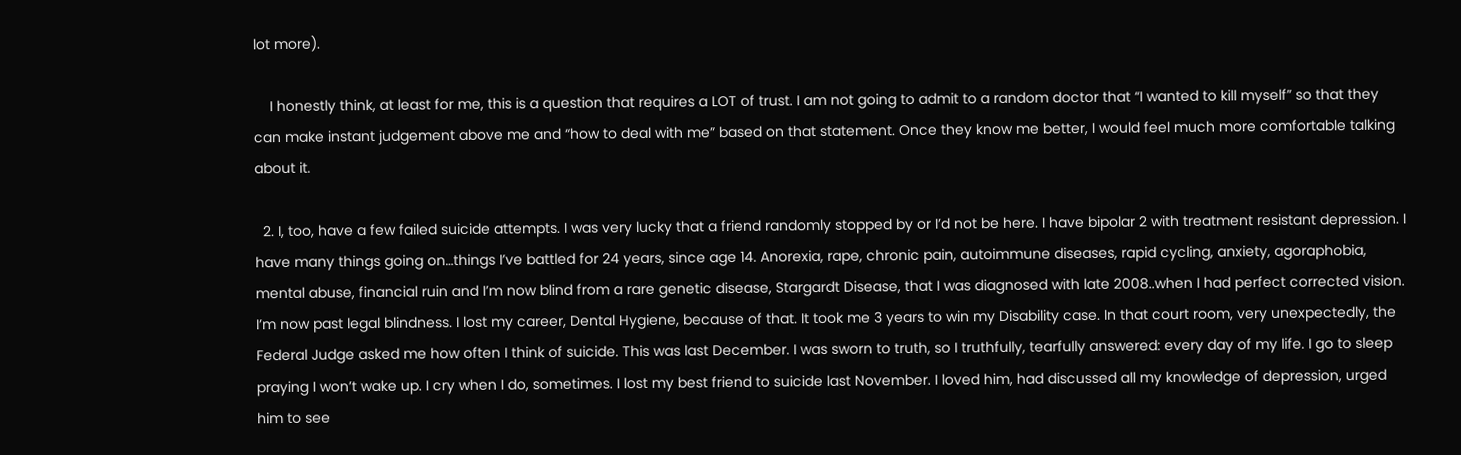lot more).

    I honestly think, at least for me, this is a question that requires a LOT of trust. I am not going to admit to a random doctor that “I wanted to kill myself” so that they can make instant judgement above me and “how to deal with me” based on that statement. Once they know me better, I would feel much more comfortable talking about it.

  2. I, too, have a few failed suicide attempts. I was very lucky that a friend randomly stopped by or I’d not be here. I have bipolar 2 with treatment resistant depression. I have many things going on…things I’ve battled for 24 years, since age 14. Anorexia, rape, chronic pain, autoimmune diseases, rapid cycling, anxiety, agoraphobia, mental abuse, financial ruin and I’m now blind from a rare genetic disease, Stargardt Disease, that I was diagnosed with late 2008..when I had perfect corrected vision. I’m now past legal blindness. I lost my career, Dental Hygiene, because of that. It took me 3 years to win my Disability case. In that court room, very unexpectedly, the Federal Judge asked me how often I think of suicide. This was last December. I was sworn to truth, so I truthfully, tearfully answered: every day of my life. I go to sleep praying I won’t wake up. I cry when I do, sometimes. I lost my best friend to suicide last November. I loved him, had discussed all my knowledge of depression, urged him to see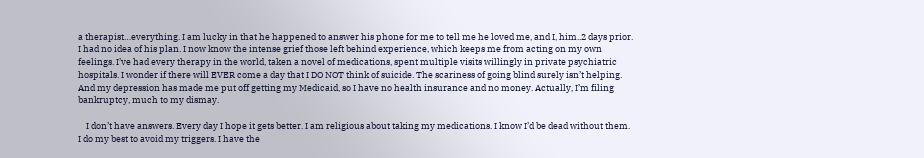a therapist…everything. I am lucky in that he happened to answer his phone for me to tell me he loved me, and I, him..2 days prior. I had no idea of his plan. I now know the intense grief those left behind experience, which keeps me from acting on my own feelings. I’ve had every therapy in the world, taken a novel of medications, spent multiple visits willingly in private psychiatric hospitals. I wonder if there will EVER come a day that I DO NOT think of suicide. The scariness of going blind surely isn’t helping. And my depression has made me put off getting my Medicaid, so I have no health insurance and no money. Actually, I’m filing bankruptcy, much to my dismay.

    I don’t have answers. Every day I hope it gets better. I am religious about taking my medications. I know I’d be dead without them. I do my best to avoid my triggers. I have the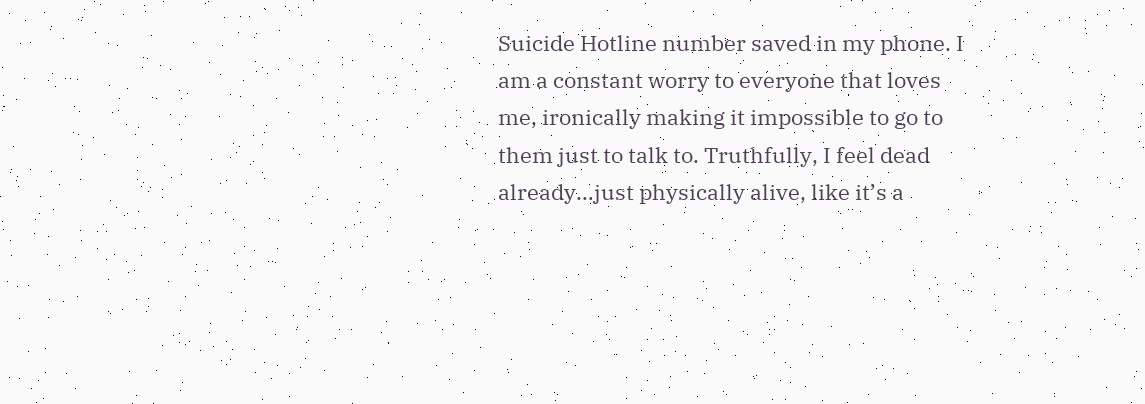Suicide Hotline number saved in my phone. I am a constant worry to everyone that loves me, ironically making it impossible to go to them just to talk to. Truthfully, I feel dead already…just physically alive, like it’s a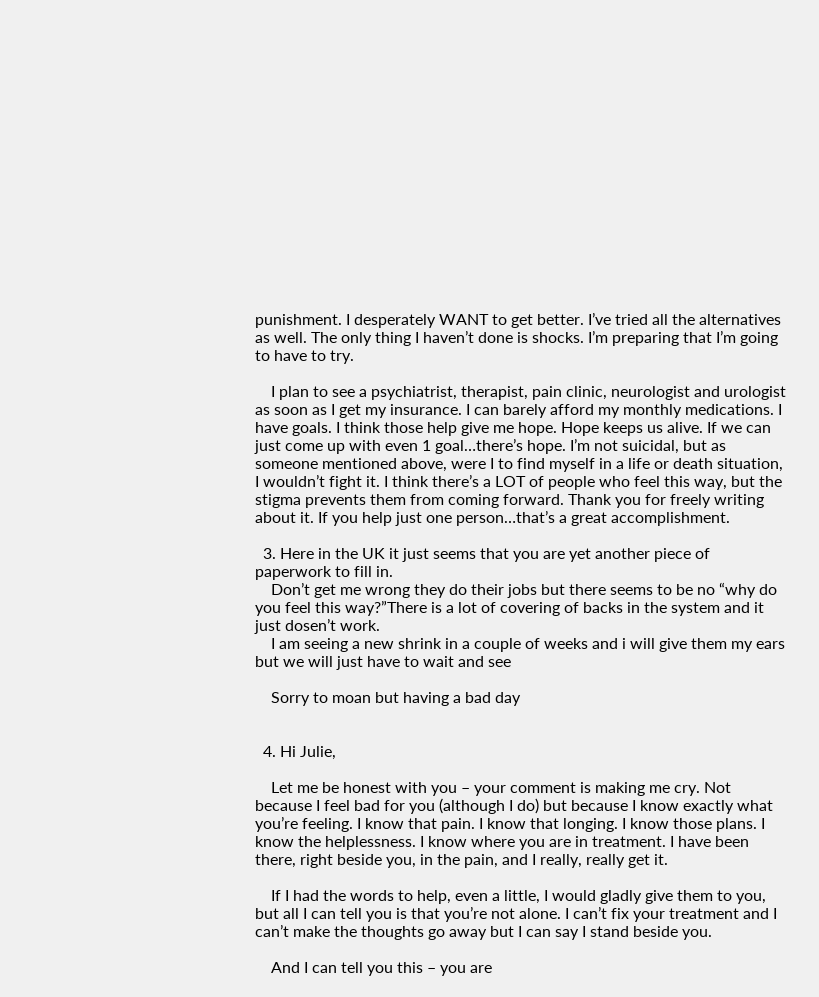punishment. I desperately WANT to get better. I’ve tried all the alternatives as well. The only thing I haven’t done is shocks. I’m preparing that I’m going to have to try.

    I plan to see a psychiatrist, therapist, pain clinic, neurologist and urologist as soon as I get my insurance. I can barely afford my monthly medications. I have goals. I think those help give me hope. Hope keeps us alive. If we can just come up with even 1 goal…there’s hope. I’m not suicidal, but as someone mentioned above, were I to find myself in a life or death situation, I wouldn’t fight it. I think there’s a LOT of people who feel this way, but the stigma prevents them from coming forward. Thank you for freely writing about it. If you help just one person…that’s a great accomplishment.

  3. Here in the UK it just seems that you are yet another piece of paperwork to fill in.
    Don’t get me wrong they do their jobs but there seems to be no “why do you feel this way?”There is a lot of covering of backs in the system and it just dosen’t work.
    I am seeing a new shrink in a couple of weeks and i will give them my ears but we will just have to wait and see

    Sorry to moan but having a bad day


  4. Hi Julie,

    Let me be honest with you – your comment is making me cry. Not because I feel bad for you (although I do) but because I know exactly what you’re feeling. I know that pain. I know that longing. I know those plans. I know the helplessness. I know where you are in treatment. I have been there, right beside you, in the pain, and I really, really get it.

    If I had the words to help, even a little, I would gladly give them to you, but all I can tell you is that you’re not alone. I can’t fix your treatment and I can’t make the thoughts go away but I can say I stand beside you.

    And I can tell you this – you are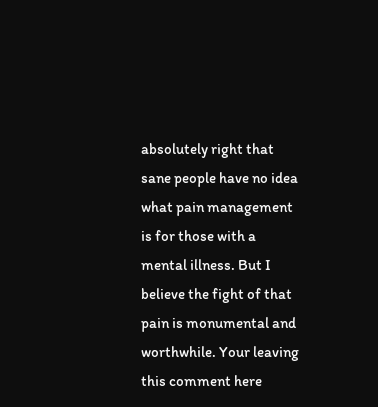absolutely right that sane people have no idea what pain management is for those with a mental illness. But I believe the fight of that pain is monumental and worthwhile. Your leaving this comment here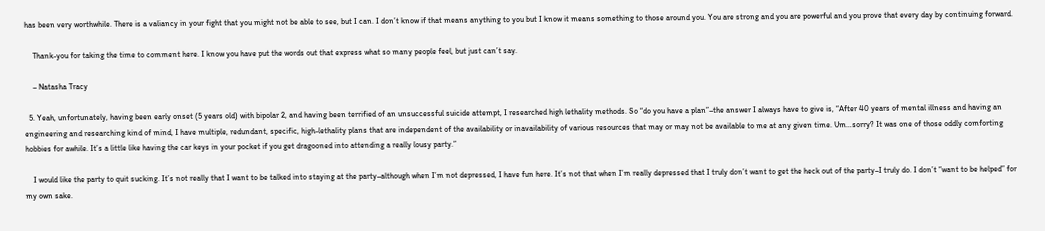has been very worthwhile. There is a valiancy in your fight that you might not be able to see, but I can. I don’t know if that means anything to you but I know it means something to those around you. You are strong and you are powerful and you prove that every day by continuing forward.

    Thank-you for taking the time to comment here. I know you have put the words out that express what so many people feel, but just can’t say.

    – Natasha Tracy

  5. Yeah, unfortunately, having been early onset (5 years old) with bipolar 2, and having been terrified of an unsuccessful suicide attempt, I researched high lethality methods. So “do you have a plan”–the answer I always have to give is, “After 40 years of mental illness and having an engineering and researching kind of mind, I have multiple, redundant, specific, high-lethality plans that are independent of the availability or inavailability of various resources that may or may not be available to me at any given time. Um…sorry? It was one of those oddly comforting hobbies for awhile. It’s a little like having the car keys in your pocket if you get dragooned into attending a really lousy party.”

    I would like the party to quit sucking. It’s not really that I want to be talked into staying at the party–although when I’m not depressed, I have fun here. It’s not that when I’m really depressed that I truly don’t want to get the heck out of the party–I truly do. I don’t “want to be helped” for my own sake.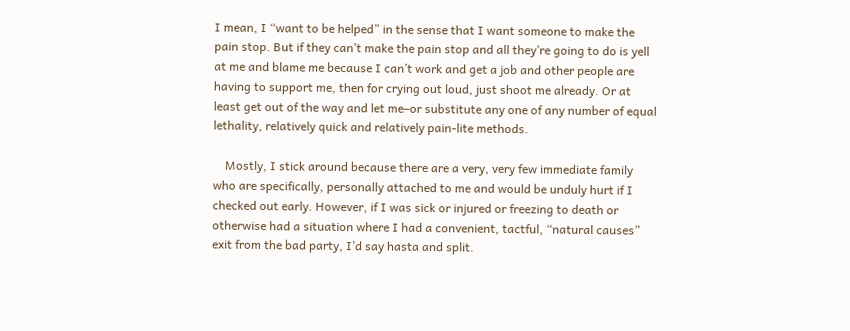I mean, I “want to be helped” in the sense that I want someone to make the pain stop. But if they can’t make the pain stop and all they’re going to do is yell at me and blame me because I can’t work and get a job and other people are having to support me, then for crying out loud, just shoot me already. Or at least get out of the way and let me–or substitute any one of any number of equal lethality, relatively quick and relatively pain-lite methods.

    Mostly, I stick around because there are a very, very few immediate family who are specifically, personally attached to me and would be unduly hurt if I checked out early. However, if I was sick or injured or freezing to death or otherwise had a situation where I had a convenient, tactful, “natural causes” exit from the bad party, I’d say hasta and split.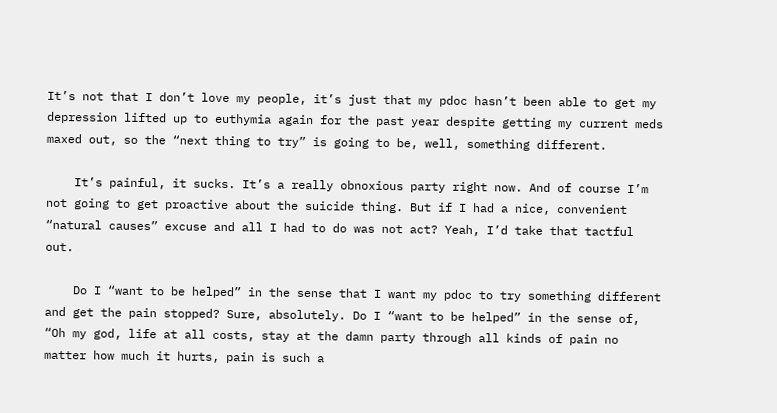It’s not that I don’t love my people, it’s just that my pdoc hasn’t been able to get my depression lifted up to euthymia again for the past year despite getting my current meds maxed out, so the “next thing to try” is going to be, well, something different.

    It’s painful, it sucks. It’s a really obnoxious party right now. And of course I’m not going to get proactive about the suicide thing. But if I had a nice, convenient “natural causes” excuse and all I had to do was not act? Yeah, I’d take that tactful out.

    Do I “want to be helped” in the sense that I want my pdoc to try something different and get the pain stopped? Sure, absolutely. Do I “want to be helped” in the sense of, “Oh my god, life at all costs, stay at the damn party through all kinds of pain no matter how much it hurts, pain is such a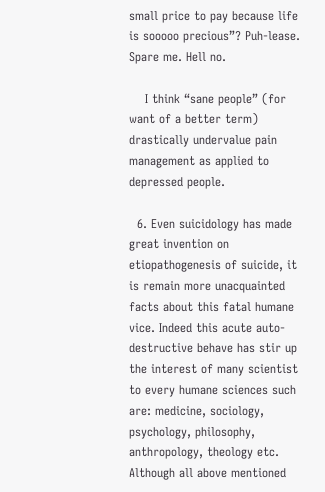small price to pay because life is sooooo precious”? Puh-lease. Spare me. Hell no.

    I think “sane people” (for want of a better term) drastically undervalue pain management as applied to depressed people.

  6. Even suicidology has made great invention on etiopathogenesis of suicide, it is remain more unacquainted facts about this fatal humane vice. Indeed this acute auto-destructive behave has stir up the interest of many scientist to every humane sciences such are: medicine, sociology, psychology, philosophy, anthropology, theology etc. Although all above mentioned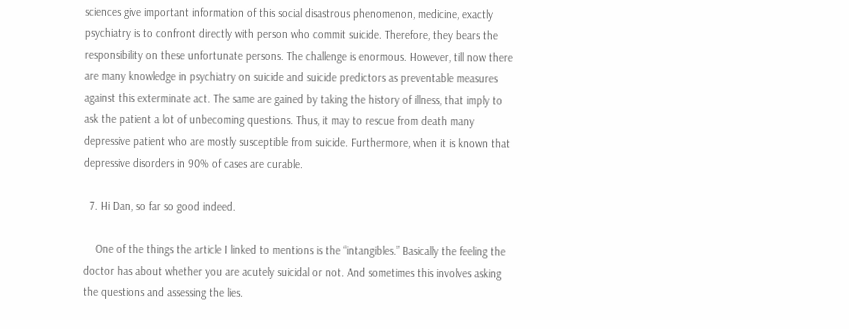sciences give important information of this social disastrous phenomenon, medicine, exactly psychiatry is to confront directly with person who commit suicide. Therefore, they bears the responsibility on these unfortunate persons. The challenge is enormous. However, till now there are many knowledge in psychiatry on suicide and suicide predictors as preventable measures against this exterminate act. The same are gained by taking the history of illness, that imply to ask the patient a lot of unbecoming questions. Thus, it may to rescue from death many depressive patient who are mostly susceptible from suicide. Furthermore, when it is known that depressive disorders in 90% of cases are curable.

  7. Hi Dan, so far so good indeed.

    One of the things the article I linked to mentions is the “intangibles.” Basically the feeling the doctor has about whether you are acutely suicidal or not. And sometimes this involves asking the questions and assessing the lies.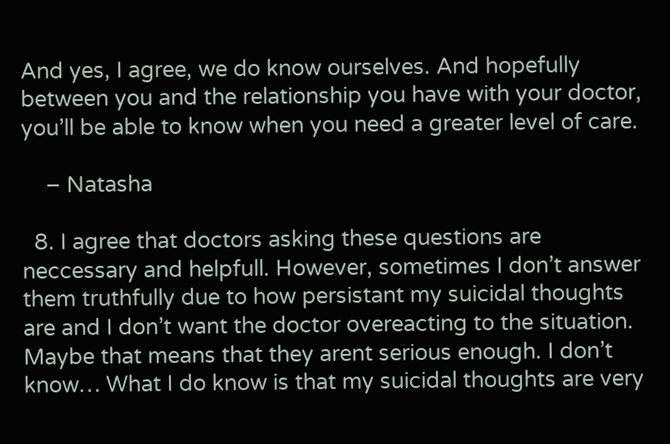And yes, I agree, we do know ourselves. And hopefully between you and the relationship you have with your doctor, you’ll be able to know when you need a greater level of care.

    – Natasha

  8. I agree that doctors asking these questions are neccessary and helpfull. However, sometimes I don’t answer them truthfully due to how persistant my suicidal thoughts are and I don’t want the doctor overeacting to the situation. Maybe that means that they arent serious enough. I don’t know… What I do know is that my suicidal thoughts are very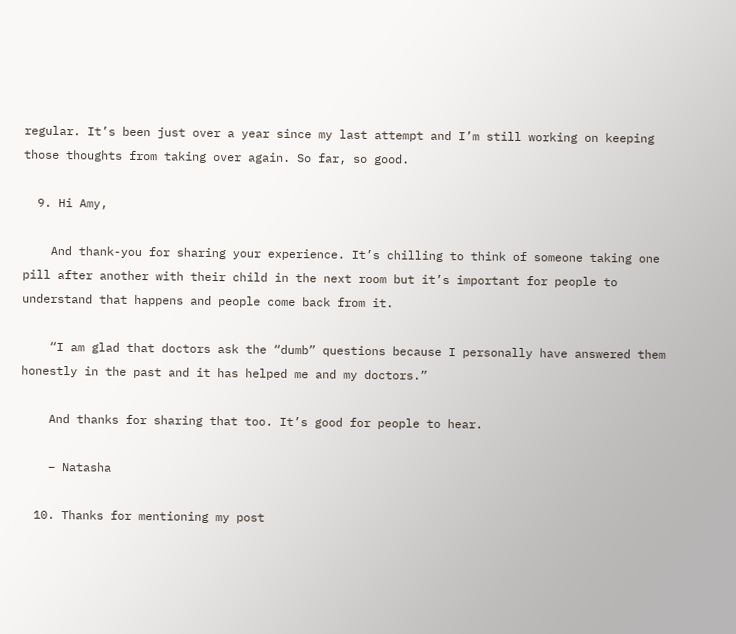regular. It’s been just over a year since my last attempt and I’m still working on keeping those thoughts from taking over again. So far, so good.

  9. Hi Amy,

    And thank-you for sharing your experience. It’s chilling to think of someone taking one pill after another with their child in the next room but it’s important for people to understand that happens and people come back from it.

    “I am glad that doctors ask the “dumb” questions because I personally have answered them honestly in the past and it has helped me and my doctors.”

    And thanks for sharing that too. It’s good for people to hear.

    – Natasha

  10. Thanks for mentioning my post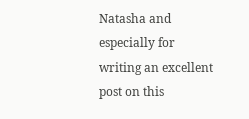Natasha and especially for writing an excellent post on this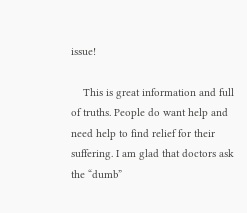issue!

    This is great information and full of truths. People do want help and need help to find relief for their suffering. I am glad that doctors ask the “dumb”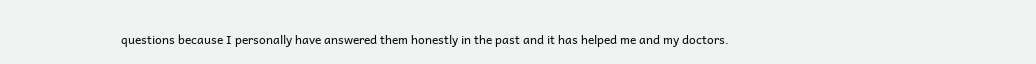questions because I personally have answered them honestly in the past and it has helped me and my doctors.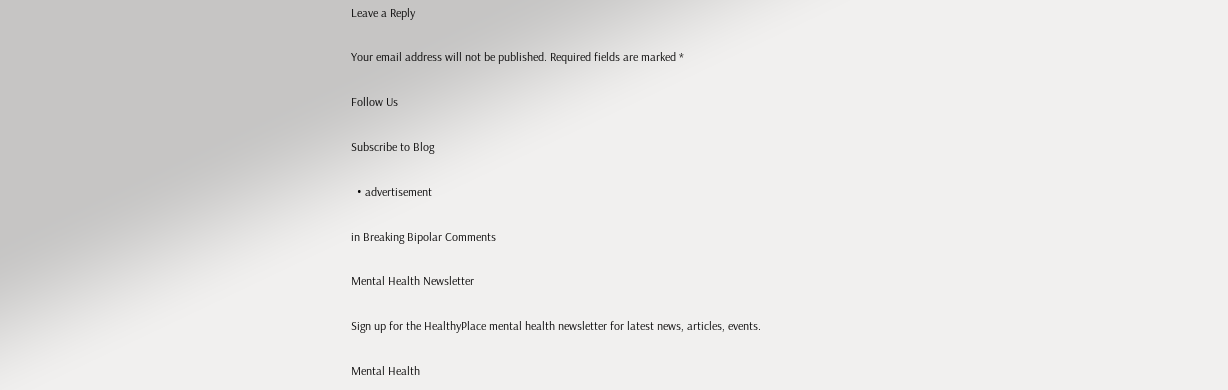Leave a Reply

Your email address will not be published. Required fields are marked *

Follow Us

Subscribe to Blog

  • advertisement

in Breaking Bipolar Comments

Mental Health Newsletter

Sign up for the HealthyPlace mental health newsletter for latest news, articles, events.

Mental Health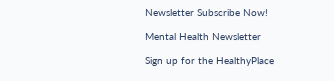Newsletter Subscribe Now!

Mental Health Newsletter

Sign up for the HealthyPlace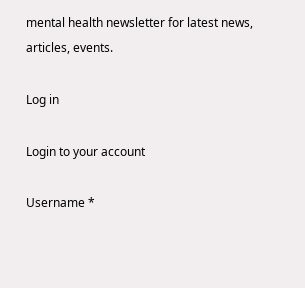mental health newsletter for latest news, articles, events.

Log in

Login to your account

Username *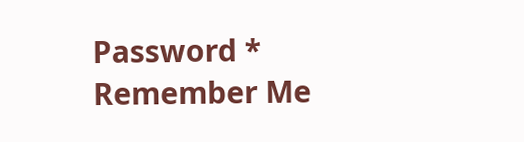Password *
Remember Me